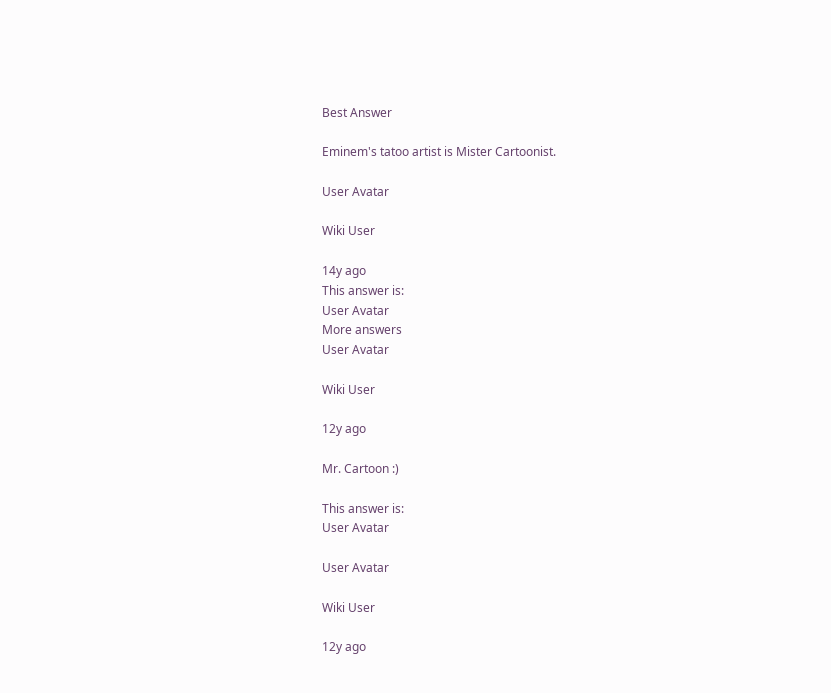Best Answer

Eminem's tatoo artist is Mister Cartoonist.

User Avatar

Wiki User

14y ago
This answer is:
User Avatar
More answers
User Avatar

Wiki User

12y ago

Mr. Cartoon :)

This answer is:
User Avatar

User Avatar

Wiki User

12y ago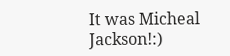It was Micheal Jackson!:)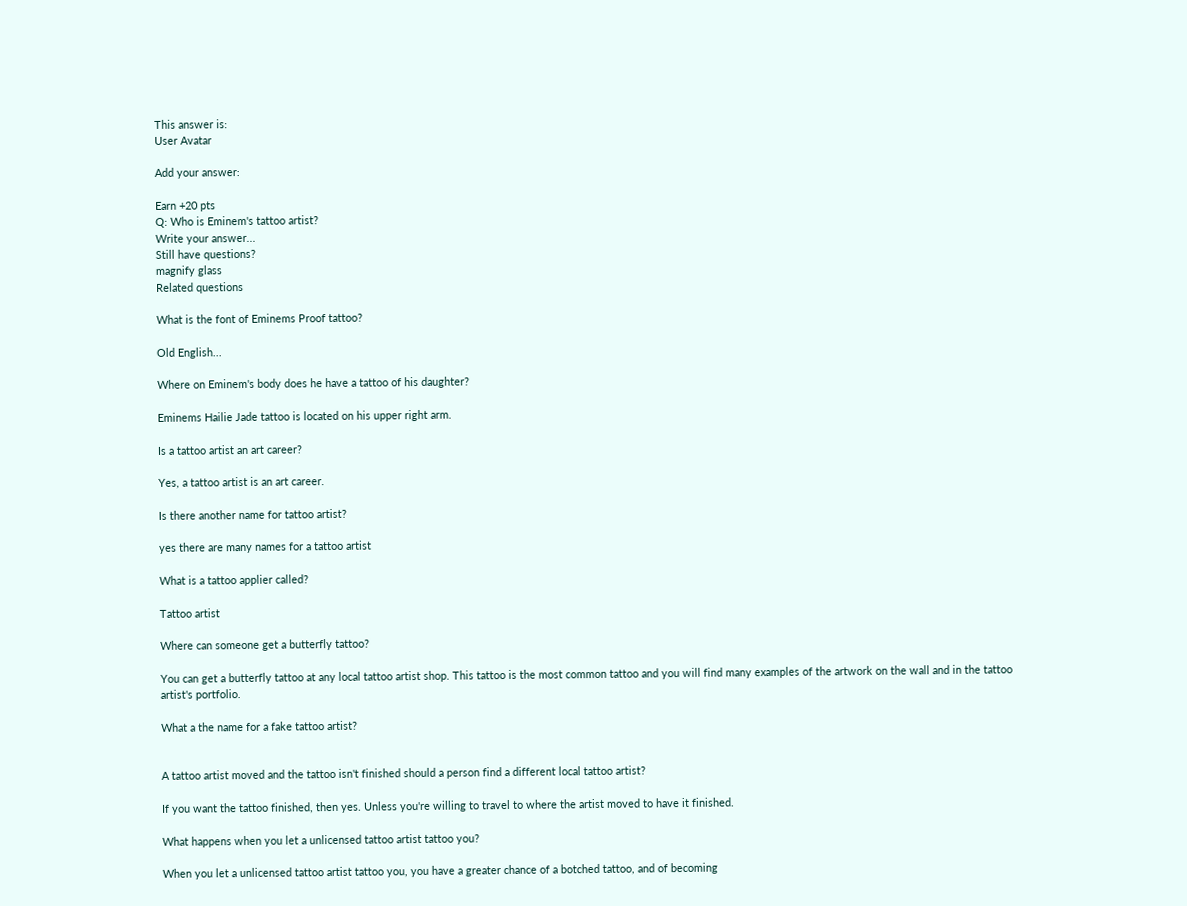This answer is:
User Avatar

Add your answer:

Earn +20 pts
Q: Who is Eminem's tattoo artist?
Write your answer...
Still have questions?
magnify glass
Related questions

What is the font of Eminems Proof tattoo?

Old English...

Where on Eminem's body does he have a tattoo of his daughter?

Eminems Hailie Jade tattoo is located on his upper right arm.

Is a tattoo artist an art career?

Yes, a tattoo artist is an art career.

Is there another name for tattoo artist?

yes there are many names for a tattoo artist

What is a tattoo applier called?

Tattoo artist

Where can someone get a butterfly tattoo?

You can get a butterfly tattoo at any local tattoo artist shop. This tattoo is the most common tattoo and you will find many examples of the artwork on the wall and in the tattoo artist's portfolio.

What a the name for a fake tattoo artist?


A tattoo artist moved and the tattoo isn't finished should a person find a different local tattoo artist?

If you want the tattoo finished, then yes. Unless you're willing to travel to where the artist moved to have it finished.

What happens when you let a unlicensed tattoo artist tattoo you?

When you let a unlicensed tattoo artist tattoo you, you have a greater chance of a botched tattoo, and of becoming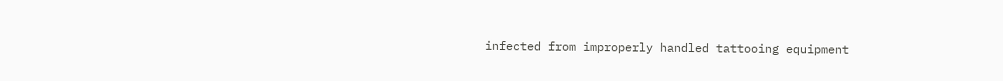infected from improperly handled tattooing equipment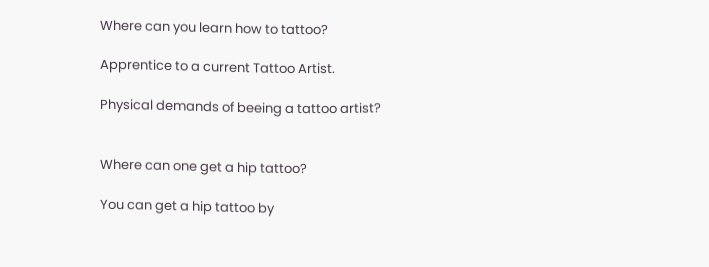Where can you learn how to tattoo?

Apprentice to a current Tattoo Artist.

Physical demands of beeing a tattoo artist?


Where can one get a hip tattoo?

You can get a hip tattoo by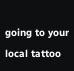going to your local tattoo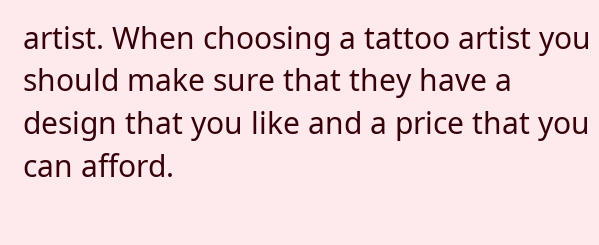artist. When choosing a tattoo artist you should make sure that they have a design that you like and a price that you can afford.